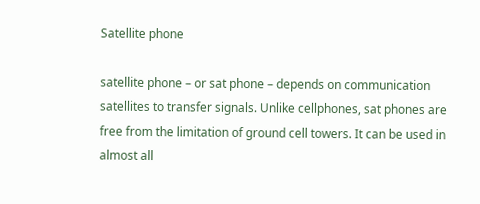Satellite phone

satellite phone – or sat phone – depends on communication satellites to transfer signals. Unlike cellphones, sat phones are free from the limitation of ground cell towers. It can be used in almost all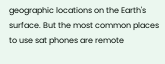geographic locations on the Earth's surface. But the most common places to use sat phones are remote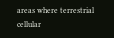areas where terrestrial cellular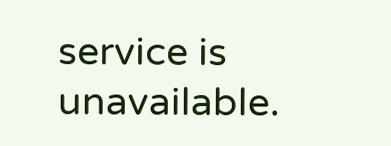service is unavailable.